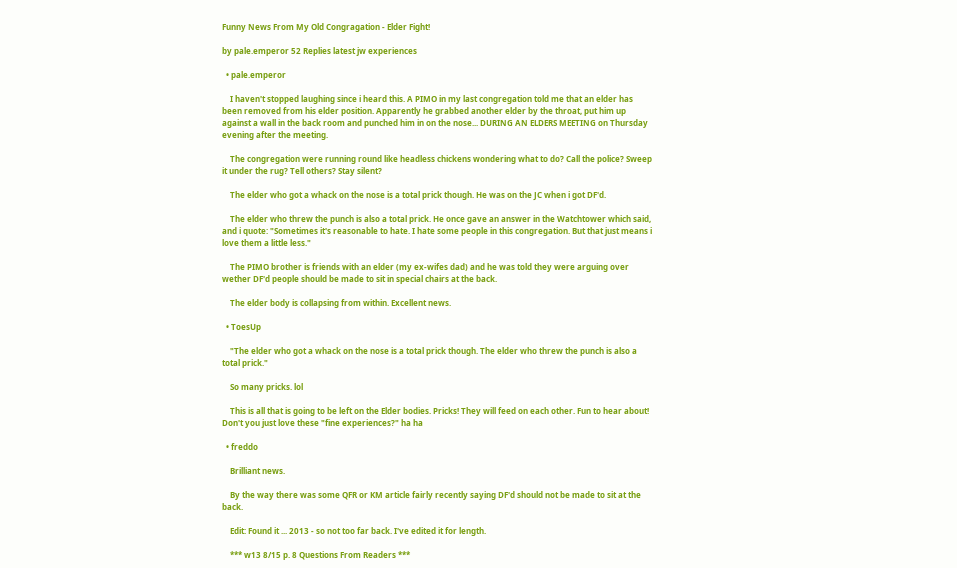Funny News From My Old Congragation - Elder Fight!

by pale.emperor 52 Replies latest jw experiences

  • pale.emperor

    I haven't stopped laughing since i heard this. A PIMO in my last congregation told me that an elder has been removed from his elder position. Apparently he grabbed another elder by the throat, put him up against a wall in the back room and punched him in on the nose... DURING AN ELDERS MEETING on Thursday evening after the meeting.

    The congregation were running round like headless chickens wondering what to do? Call the police? Sweep it under the rug? Tell others? Stay silent?

    The elder who got a whack on the nose is a total prick though. He was on the JC when i got DF'd.

    The elder who threw the punch is also a total prick. He once gave an answer in the Watchtower which said, and i quote: "Sometimes it's reasonable to hate. I hate some people in this congregation. But that just means i love them a little less."

    The PIMO brother is friends with an elder (my ex-wifes dad) and he was told they were arguing over wether DF'd people should be made to sit in special chairs at the back.

    The elder body is collapsing from within. Excellent news.

  • ToesUp

    "The elder who got a whack on the nose is a total prick though. The elder who threw the punch is also a total prick."

    So many pricks. lol

    This is all that is going to be left on the Elder bodies. Pricks! They will feed on each other. Fun to hear about! Don't you just love these "fine experiences?" ha ha

  • freddo

    Brilliant news.

    By the way there was some QFR or KM article fairly recently saying DF'd should not be made to sit at the back.

    Edit: Found it ... 2013 - so not too far back. I've edited it for length.

    *** w13 8/15 p. 8 Questions From Readers ***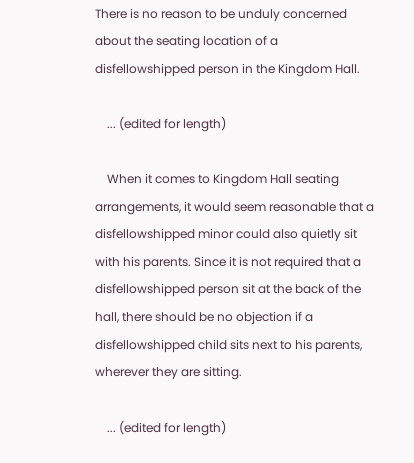There is no reason to be unduly concerned about the seating location of a disfellowshipped person in the Kingdom Hall.

    ... (edited for length)

    When it comes to Kingdom Hall seating arrangements, it would seem reasonable that a disfellowshipped minor could also quietly sit with his parents. Since it is not required that a disfellowshipped person sit at the back of the hall, there should be no objection if a disfellowshipped child sits next to his parents, wherever they are sitting.

    ... (edited for length)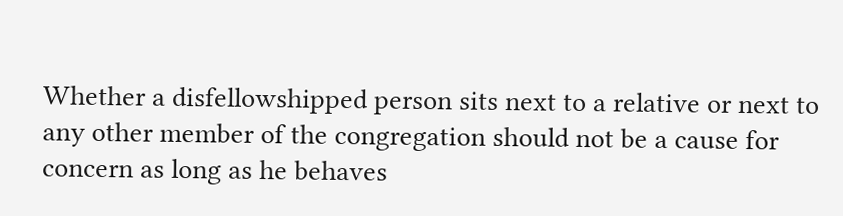Whether a disfellowshipped person sits next to a relative or next to any other member of the congregation should not be a cause for concern as long as he behaves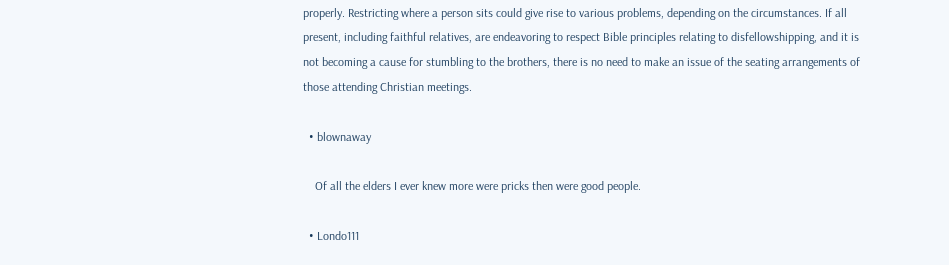properly. Restricting where a person sits could give rise to various problems, depending on the circumstances. If all present, including faithful relatives, are endeavoring to respect Bible principles relating to disfellowshipping, and it is not becoming a cause for stumbling to the brothers, there is no need to make an issue of the seating arrangements of those attending Christian meetings.

  • blownaway

    Of all the elders I ever knew more were pricks then were good people.

  • Londo111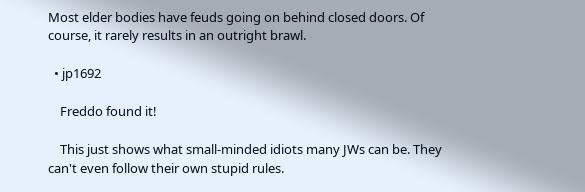Most elder bodies have feuds going on behind closed doors. Of course, it rarely results in an outright brawl.

  • jp1692

    Freddo found it!

    This just shows what small-minded idiots many JWs can be. They can't even follow their own stupid rules.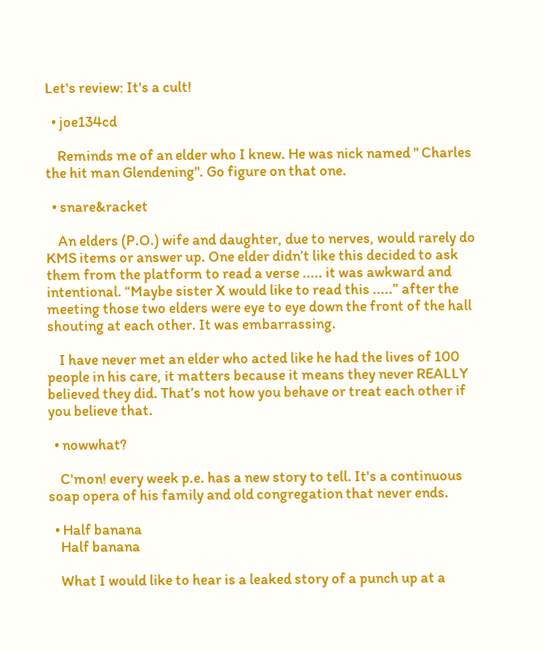Let's review: It's a cult!

  • joe134cd

    Reminds me of an elder who I knew. He was nick named " Charles the hit man Glendening". Go figure on that one.

  • snare&racket

    An elders (P.O.) wife and daughter, due to nerves, would rarely do KMS items or answer up. One elder didn’t like this decided to ask them from the platform to read a verse ..... it was awkward and intentional. “Maybe sister X would like to read this .....” after the meeting those two elders were eye to eye down the front of the hall shouting at each other. It was embarrassing.

    I have never met an elder who acted like he had the lives of 100 people in his care, it matters because it means they never REALLY believed they did. That’s not how you behave or treat each other if you believe that.

  • nowwhat?

    C'mon! every week p.e. has a new story to tell. It's a continuous soap opera of his family and old congregation that never ends.

  • Half banana
    Half banana

    What I would like to hear is a leaked story of a punch up at a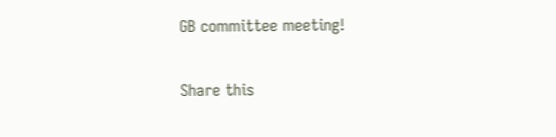GB committee meeting!

Share this